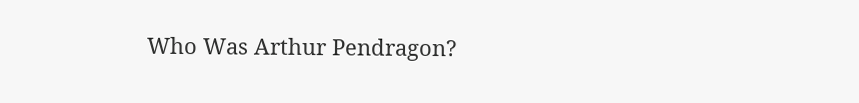Who Was Arthur Pendragon?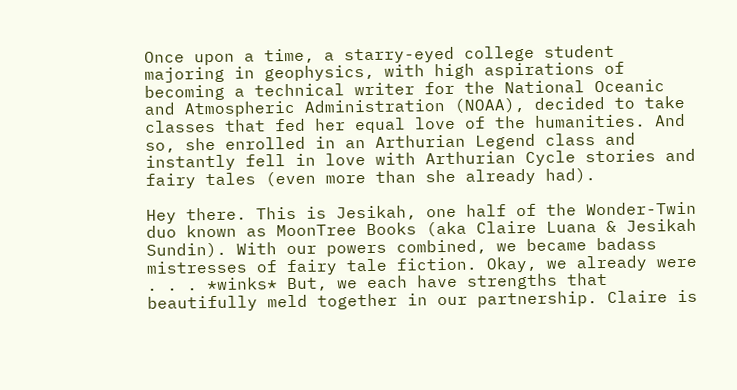Once upon a time, a starry-eyed college student majoring in geophysics, with high aspirations of becoming a technical writer for the National Oceanic and Atmospheric Administration (NOAA), decided to take classes that fed her equal love of the humanities. And so, she enrolled in an Arthurian Legend class and instantly fell in love with Arthurian Cycle stories and fairy tales (even more than she already had).

Hey there. This is Jesikah, one half of the Wonder-Twin duo known as MoonTree Books (aka Claire Luana & Jesikah Sundin). With our powers combined, we became badass mistresses of fairy tale fiction. Okay, we already were . . . *winks* But, we each have strengths that beautifully meld together in our partnership. Claire is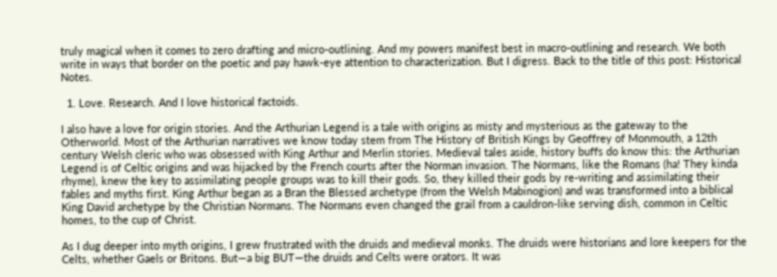truly magical when it comes to zero drafting and micro-outlining. And my powers manifest best in macro-outlining and research. We both write in ways that border on the poetic and pay hawk-eye attention to characterization. But I digress. Back to the title of this post: Historical Notes.

  1. Love. Research. And I love historical factoids.

I also have a love for origin stories. And the Arthurian Legend is a tale with origins as misty and mysterious as the gateway to the Otherworld. Most of the Arthurian narratives we know today stem from The History of British Kings by Geoffrey of Monmouth, a 12th century Welsh cleric who was obsessed with King Arthur and Merlin stories. Medieval tales aside, history buffs do know this: the Arthurian Legend is of Celtic origins and was hijacked by the French courts after the Norman invasion. The Normans, like the Romans (ha! They kinda rhyme), knew the key to assimilating people groups was to kill their gods. So, they killed their gods by re-writing and assimilating their fables and myths first. King Arthur began as a Bran the Blessed archetype (from the Welsh Mabinogion) and was transformed into a biblical King David archetype by the Christian Normans. The Normans even changed the grail from a cauldron-like serving dish, common in Celtic homes, to the cup of Christ.

As I dug deeper into myth origins, I grew frustrated with the druids and medieval monks. The druids were historians and lore keepers for the Celts, whether Gaels or Britons. But—a big BUT—the druids and Celts were orators. It was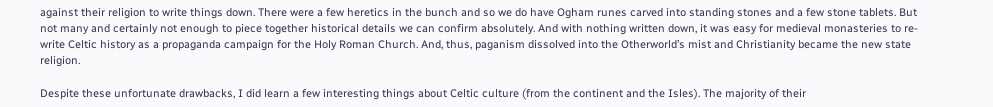against their religion to write things down. There were a few heretics in the bunch and so we do have Ogham runes carved into standing stones and a few stone tablets. But not many and certainly not enough to piece together historical details we can confirm absolutely. And with nothing written down, it was easy for medieval monasteries to re-write Celtic history as a propaganda campaign for the Holy Roman Church. And, thus, paganism dissolved into the Otherworld’s mist and Christianity became the new state religion.

Despite these unfortunate drawbacks, I did learn a few interesting things about Celtic culture (from the continent and the Isles). The majority of their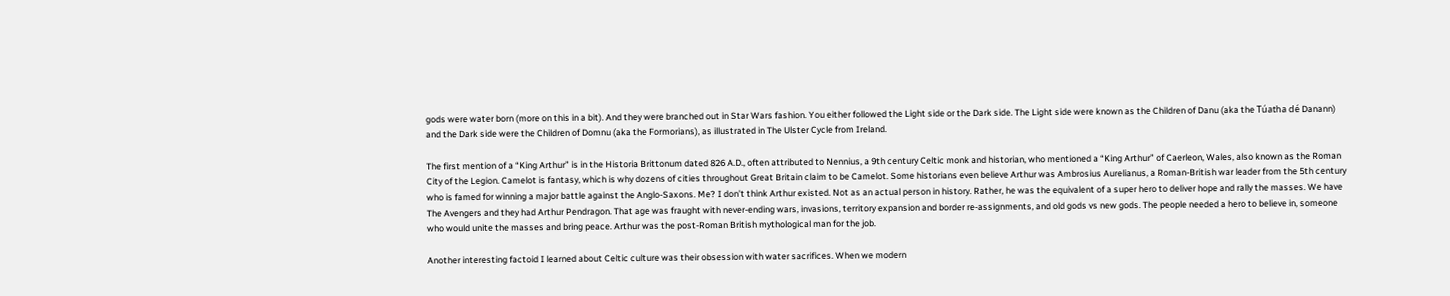gods were water born (more on this in a bit). And they were branched out in Star Wars fashion. You either followed the Light side or the Dark side. The Light side were known as the Children of Danu (aka the Túatha dé Danann) and the Dark side were the Children of Domnu (aka the Formorians), as illustrated in The Ulster Cycle from Ireland.

The first mention of a “King Arthur” is in the Historia Brittonum dated 826 A.D., often attributed to Nennius, a 9th century Celtic monk and historian, who mentioned a “King Arthur” of Caerleon, Wales, also known as the Roman City of the Legion. Camelot is fantasy, which is why dozens of cities throughout Great Britain claim to be Camelot. Some historians even believe Arthur was Ambrosius Aurelianus, a Roman-British war leader from the 5th century who is famed for winning a major battle against the Anglo-Saxons. Me? I don’t think Arthur existed. Not as an actual person in history. Rather, he was the equivalent of a super hero to deliver hope and rally the masses. We have The Avengers and they had Arthur Pendragon. That age was fraught with never-ending wars, invasions, territory expansion and border re-assignments, and old gods vs new gods. The people needed a hero to believe in, someone who would unite the masses and bring peace. Arthur was the post-Roman British mythological man for the job.

Another interesting factoid I learned about Celtic culture was their obsession with water sacrifices. When we modern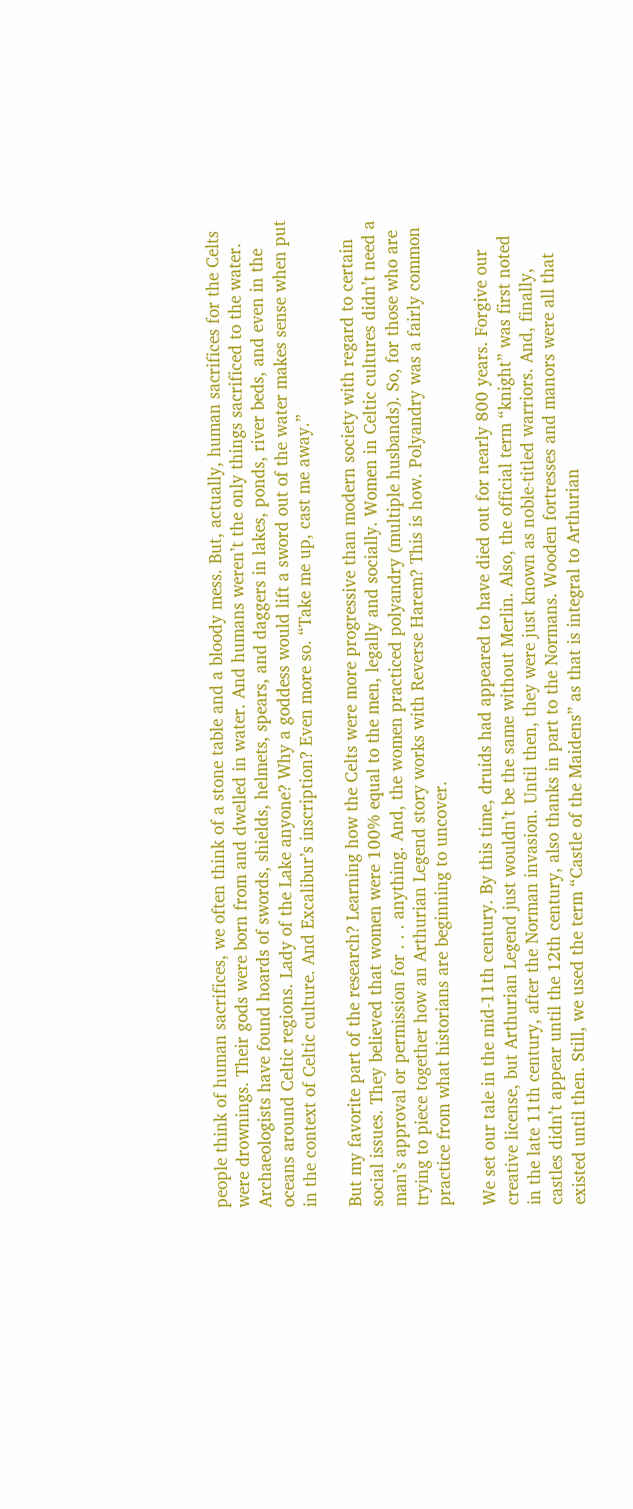people think of human sacrifices, we often think of a stone table and a bloody mess. But, actually, human sacrifices for the Celts were drownings. Their gods were born from and dwelled in water. And humans weren’t the only things sacrificed to the water. Archaeologists have found hoards of swords, shields, helmets, spears, and daggers in lakes, ponds, river beds, and even in the oceans around Celtic regions. Lady of the Lake anyone? Why a goddess would lift a sword out of the water makes sense when put in the context of Celtic culture. And Excalibur’s inscription? Even more so. “Take me up, cast me away.”

But my favorite part of the research? Learning how the Celts were more progressive than modern society with regard to certain social issues. They believed that women were 100% equal to the men, legally and socially. Women in Celtic cultures didn’t need a man’s approval or permission for . . . anything. And, the women practiced polyandry (multiple husbands). So, for those who are trying to piece together how an Arthurian Legend story works with Reverse Harem? This is how. Polyandry was a fairly common practice from what historians are beginning to uncover.

We set our tale in the mid-11th century. By this time, druids had appeared to have died out for nearly 800 years. Forgive our creative license, but Arthurian Legend just wouldn’t be the same without Merlin. Also, the official term “knight” was first noted in the late 11th century, after the Norman invasion. Until then, they were just known as noble-titled warriors. And, finally, castles didn’t appear until the 12th century, also thanks in part to the Normans. Wooden fortresses and manors were all that existed until then. Still, we used the term “Castle of the Maidens” as that is integral to Arthurian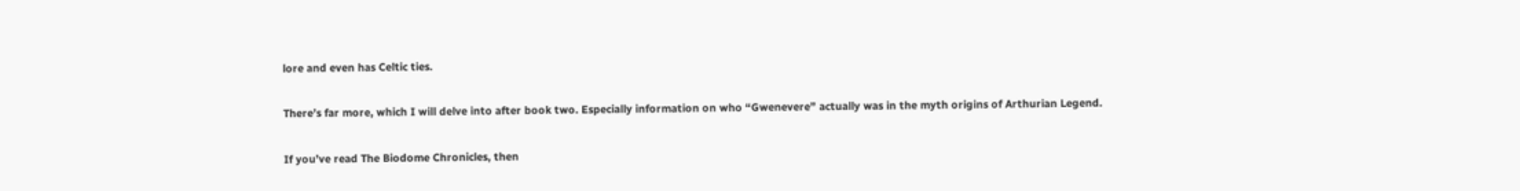lore and even has Celtic ties.

There’s far more, which I will delve into after book two. Especially information on who “Gwenevere” actually was in the myth origins of Arthurian Legend.

If you’ve read The Biodome Chronicles, then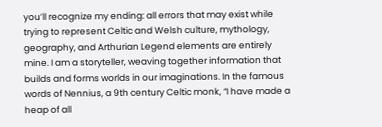you’ll recognize my ending: all errors that may exist while trying to represent Celtic and Welsh culture, mythology, geography, and Arthurian Legend elements are entirely mine. I am a storyteller, weaving together information that builds and forms worlds in our imaginations. In the famous words of Nennius, a 9th century Celtic monk, “I have made a heap of all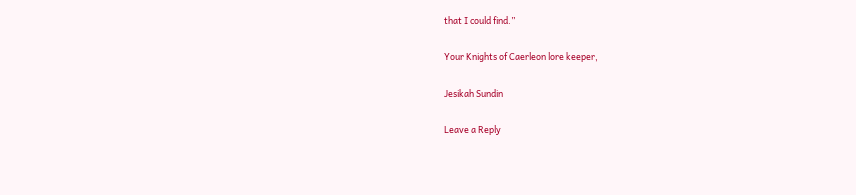that I could find.”

Your Knights of Caerleon lore keeper,

Jesikah Sundin

Leave a Reply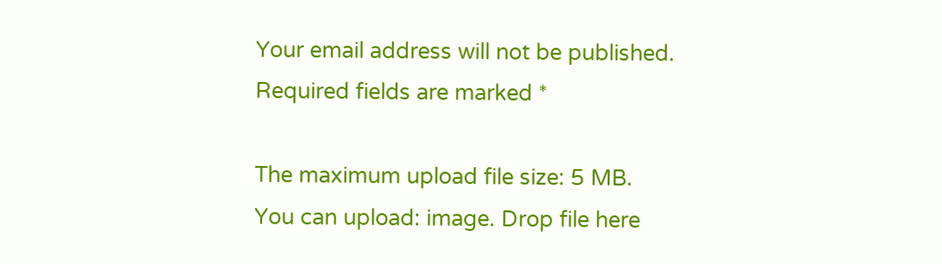Your email address will not be published. Required fields are marked *

The maximum upload file size: 5 MB. You can upload: image. Drop file here